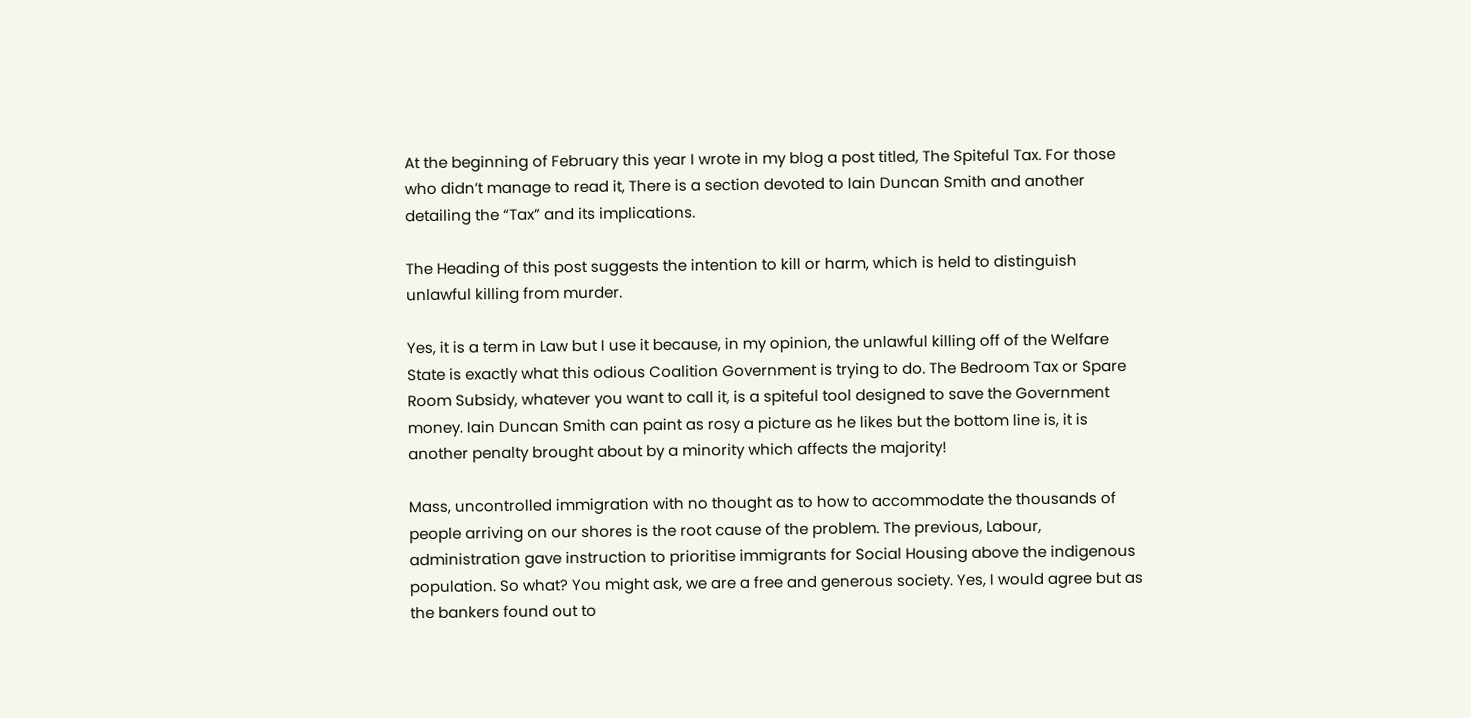At the beginning of February this year I wrote in my blog a post titled, The Spiteful Tax. For those who didn’t manage to read it, There is a section devoted to Iain Duncan Smith and another detailing the “Tax” and its implications.

The Heading of this post suggests the intention to kill or harm, which is held to distinguish unlawful killing from murder.

Yes, it is a term in Law but I use it because, in my opinion, the unlawful killing off of the Welfare State is exactly what this odious Coalition Government is trying to do. The Bedroom Tax or Spare Room Subsidy, whatever you want to call it, is a spiteful tool designed to save the Government money. Iain Duncan Smith can paint as rosy a picture as he likes but the bottom line is, it is another penalty brought about by a minority which affects the majority!

Mass, uncontrolled immigration with no thought as to how to accommodate the thousands of people arriving on our shores is the root cause of the problem. The previous, Labour, administration gave instruction to prioritise immigrants for Social Housing above the indigenous population. So what? You might ask, we are a free and generous society. Yes, I would agree but as the bankers found out to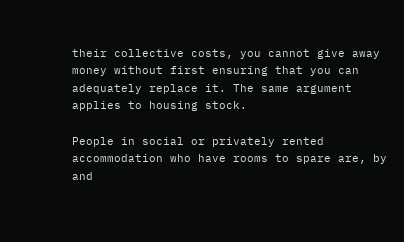their collective costs, you cannot give away money without first ensuring that you can adequately replace it. The same argument applies to housing stock.

People in social or privately rented accommodation who have rooms to spare are, by and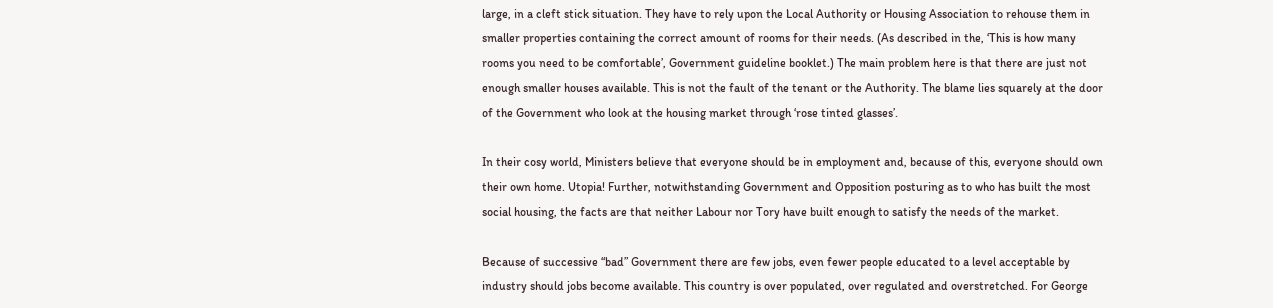large, in a cleft stick situation. They have to rely upon the Local Authority or Housing Association to rehouse them in smaller properties containing the correct amount of rooms for their needs. (As described in the, ‘This is how many rooms you need to be comfortable’, Government guideline booklet.) The main problem here is that there are just not enough smaller houses available. This is not the fault of the tenant or the Authority. The blame lies squarely at the door of the Government who look at the housing market through ‘rose tinted glasses’.

In their cosy world, Ministers believe that everyone should be in employment and, because of this, everyone should own their own home. Utopia! Further, notwithstanding Government and Opposition posturing as to who has built the most social housing, the facts are that neither Labour nor Tory have built enough to satisfy the needs of the market.

Because of successive “bad” Government there are few jobs, even fewer people educated to a level acceptable by industry should jobs become available. This country is over populated, over regulated and overstretched. For George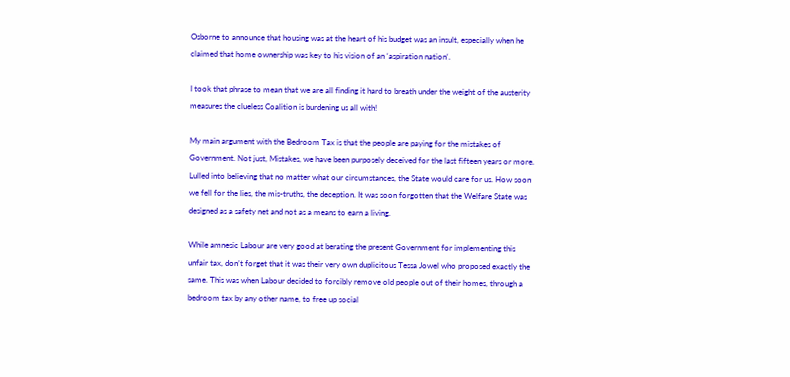Osborne to announce that housing was at the heart of his budget was an insult, especially when he claimed that home ownership was key to his vision of an ‘aspiration nation‘.

I took that phrase to mean that we are all finding it hard to breath under the weight of the austerity measures the clueless Coalition is burdening us all with!

My main argument with the Bedroom Tax is that the people are paying for the mistakes of Government. Not just, Mistakes, we have been purposely deceived for the last fifteen years or more. Lulled into believing that no matter what our circumstances, the State would care for us. How soon we fell for the lies, the mis-truths, the deception. It was soon forgotten that the Welfare State was designed as a safety net and not as a means to earn a living.

While amnesic Labour are very good at berating the present Government for implementing this unfair tax, don’t forget that it was their very own duplicitous Tessa Jowel who proposed exactly the same. This was when Labour decided to forcibly remove old people out of their homes, through a bedroom tax by any other name, to free up social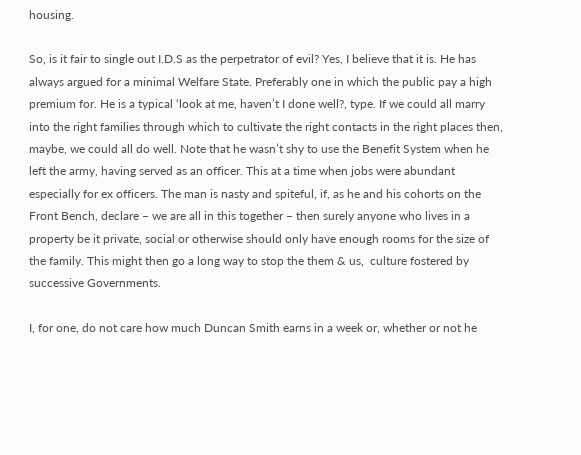housing.

So, is it fair to single out I.D.S as the perpetrator of evil? Yes, I believe that it is. He has always argued for a minimal Welfare State. Preferably one in which the public pay a high premium for. He is a typical ‘look at me, haven’t I done well?, type. If we could all marry into the right families through which to cultivate the right contacts in the right places then, maybe, we could all do well. Note that he wasn’t shy to use the Benefit System when he left the army, having served as an officer. This at a time when jobs were abundant especially for ex officers. The man is nasty and spiteful, if, as he and his cohorts on the Front Bench, declare – we are all in this together – then surely anyone who lives in a property be it private, social or otherwise should only have enough rooms for the size of the family. This might then go a long way to stop the them & us,  culture fostered by successive Governments.

I, for one, do not care how much Duncan Smith earns in a week or, whether or not he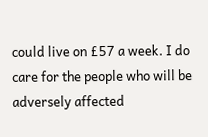could live on £57 a week. I do care for the people who will be adversely affected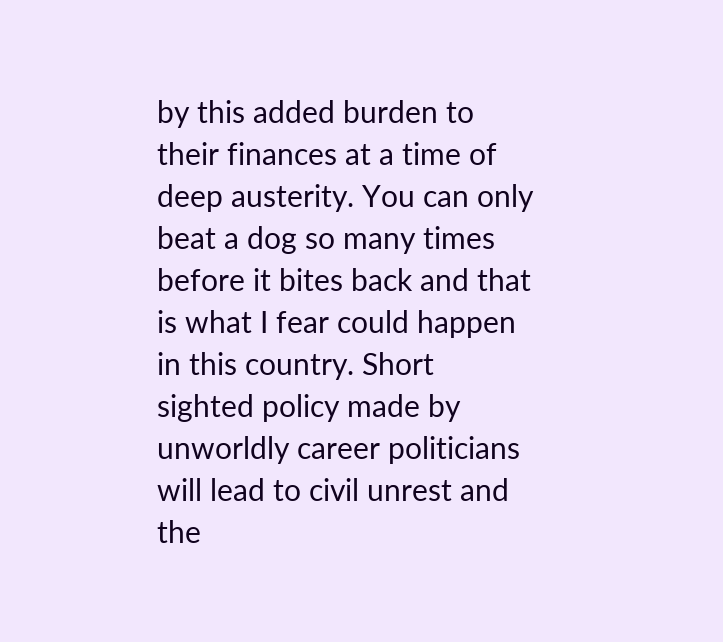by this added burden to their finances at a time of deep austerity. You can only beat a dog so many times before it bites back and that is what I fear could happen in this country. Short sighted policy made by unworldly career politicians will lead to civil unrest and the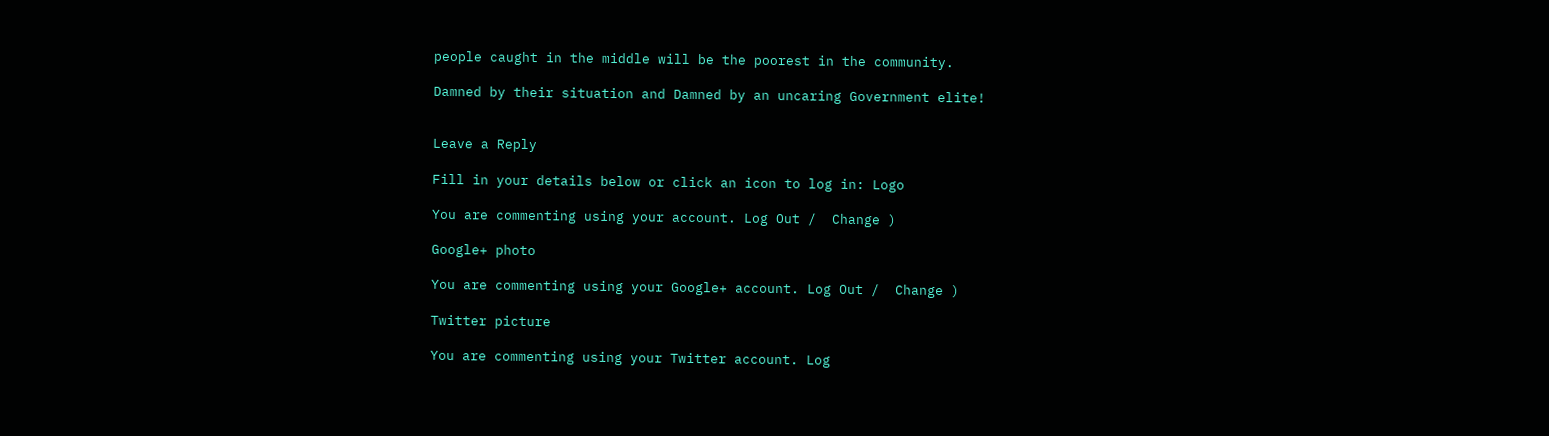people caught in the middle will be the poorest in the community.

Damned by their situation and Damned by an uncaring Government elite!


Leave a Reply

Fill in your details below or click an icon to log in: Logo

You are commenting using your account. Log Out /  Change )

Google+ photo

You are commenting using your Google+ account. Log Out /  Change )

Twitter picture

You are commenting using your Twitter account. Log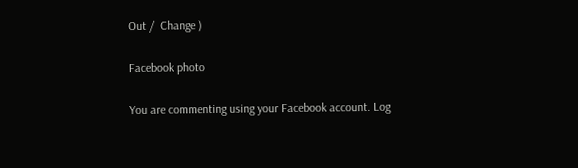Out /  Change )

Facebook photo

You are commenting using your Facebook account. Log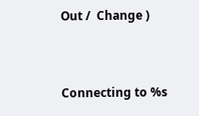Out /  Change )


Connecting to %s